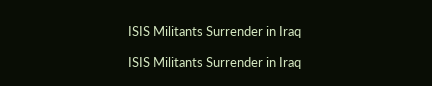ISIS Militants Surrender in Iraq

ISIS Militants Surrender in Iraq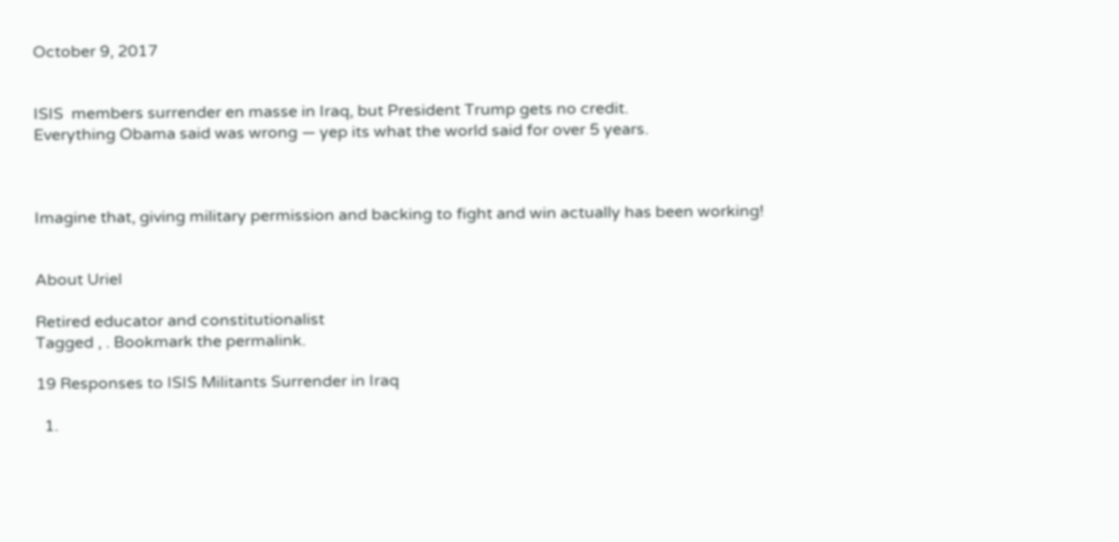October 9, 2017


ISIS  members surrender en masse in Iraq, but President Trump gets no credit.
Everything Obama said was wrong — yep its what the world said for over 5 years.



Imagine that, giving military permission and backing to fight and win actually has been working!


About Uriel

Retired educator and constitutionalist
Tagged , . Bookmark the permalink.

19 Responses to ISIS Militants Surrender in Iraq

  1.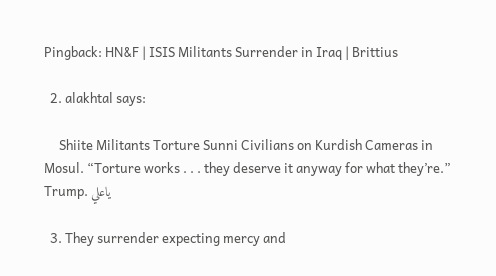Pingback: HN&F | ISIS Militants Surrender in Iraq | Brittius

  2. alakhtal says:

     Shiite Militants Torture Sunni Civilians on Kurdish Cameras in Mosul. “Torture works . . . they deserve it anyway for what they’re.” Trump. ياعلي

  3. They surrender expecting mercy and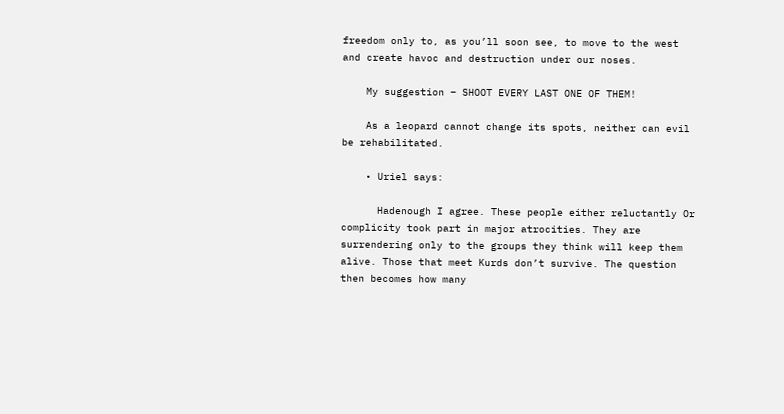freedom only to, as you’ll soon see, to move to the west and create havoc and destruction under our noses.

    My suggestion – SHOOT EVERY LAST ONE OF THEM!

    As a leopard cannot change its spots, neither can evil be rehabilitated.

    • Uriel says:

      Hadenough I agree. These people either reluctantly Or complicity took part in major atrocities. They are surrendering only to the groups they think will keep them alive. Those that meet Kurds don’t survive. The question then becomes how many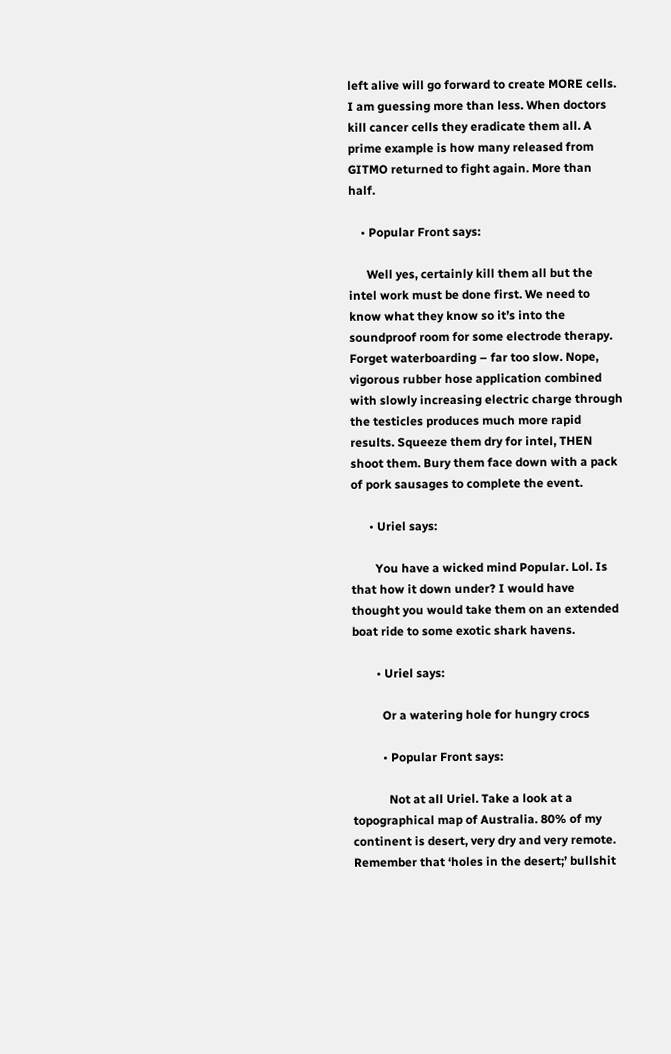left alive will go forward to create MORE cells. I am guessing more than less. When doctors kill cancer cells they eradicate them all. A prime example is how many released from GITMO returned to fight again. More than half.

    • Popular Front says:

      Well yes, certainly kill them all but the intel work must be done first. We need to know what they know so it’s into the soundproof room for some electrode therapy. Forget waterboarding – far too slow. Nope, vigorous rubber hose application combined with slowly increasing electric charge through the testicles produces much more rapid results. Squeeze them dry for intel, THEN shoot them. Bury them face down with a pack of pork sausages to complete the event.

      • Uriel says:

        You have a wicked mind Popular. Lol. Is that how it down under? I would have thought you would take them on an extended boat ride to some exotic shark havens.

        • Uriel says:

          Or a watering hole for hungry crocs

          • Popular Front says:

            Not at all Uriel. Take a look at a topographical map of Australia. 80% of my continent is desert, very dry and very remote. Remember that ‘holes in the desert;’ bullshit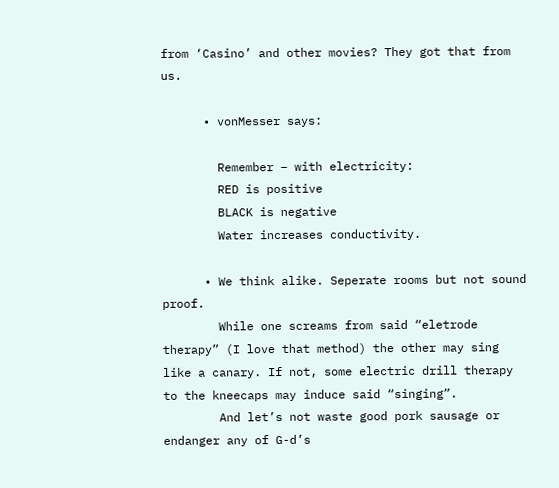from ‘Casino’ and other movies? They got that from us.

      • vonMesser says:

        Remember – with electricity:
        RED is positive
        BLACK is negative
        Water increases conductivity.

      • We think alike. Seperate rooms but not sound proof.
        While one screams from said “eletrode therapy” (I love that method) the other may sing like a canary. If not, some electric drill therapy to the kneecaps may induce said “singing”.
        And let’s not waste good pork sausage or endanger any of G-d’s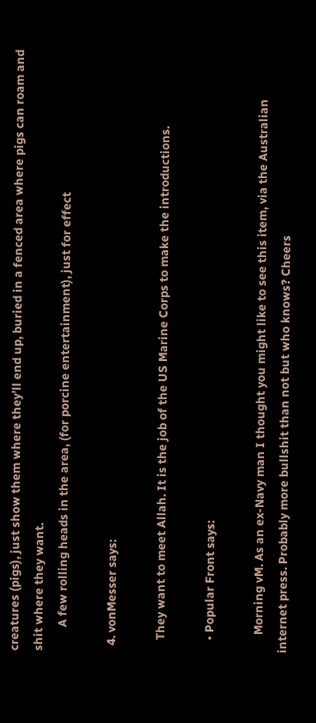creatures (pigs), just show them where they’ll end up, buried in a fenced area where pigs can roam and shit where they want.
        A few rolling heads in the area, (for porcine entertainment), just for effect

  4. vonMesser says:

    They want to meet Allah. It is the job of the US Marine Corps to make the introductions.

    • Popular Front says:

      Morning vM. As an ex-Navy man I thought you might like to see this item, via the Australian internet press. Probably more bullshit than not but who knows? Cheers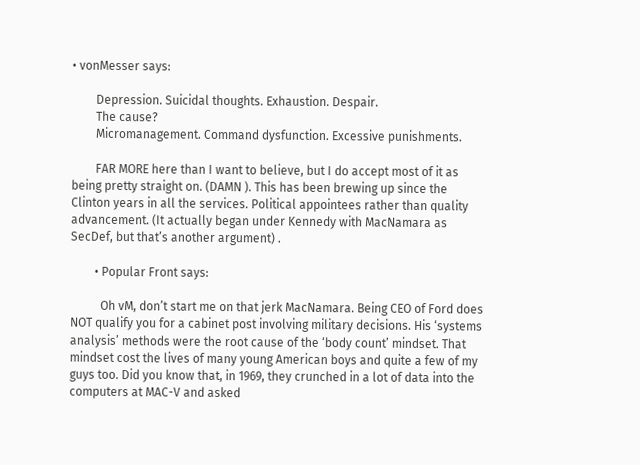• vonMesser says:

        Depression. Suicidal thoughts. Exhaustion. Despair.
        The cause?
        Micromanagement. Command dysfunction. Excessive punishments.

        FAR MORE here than I want to believe, but I do accept most of it as being pretty straight on. (DAMN ). This has been brewing up since the Clinton years in all the services. Political appointees rather than quality advancement. (It actually began under Kennedy with MacNamara as SecDef, but that’s another argument) .

        • Popular Front says:

          Oh vM, don’t start me on that jerk MacNamara. Being CEO of Ford does NOT qualify you for a cabinet post involving military decisions. His ‘systems analysis’ methods were the root cause of the ‘body count’ mindset. That mindset cost the lives of many young American boys and quite a few of my guys too. Did you know that, in 1969, they crunched in a lot of data into the computers at MAC-V and asked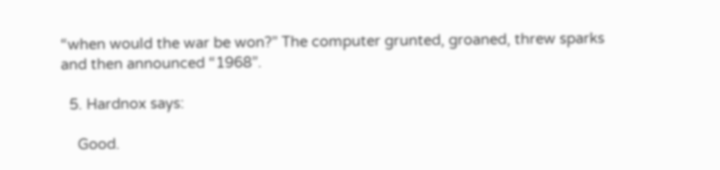“when would the war be won?” The computer grunted, groaned, threw sparks and then announced “1968”.

  5. Hardnox says:

    Good.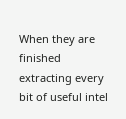When they are finished extracting every bit of useful intel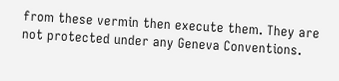from these vermin then execute them. They are not protected under any Geneva Conventions.